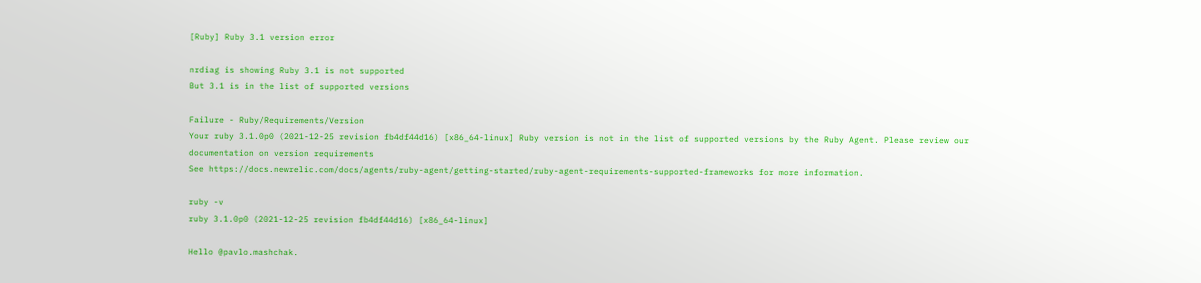[Ruby] Ruby 3.1 version error

nrdiag is showing Ruby 3.1 is not supported
But 3.1 is in the list of supported versions

Failure - Ruby/Requirements/Version
Your ruby 3.1.0p0 (2021-12-25 revision fb4df44d16) [x86_64-linux] Ruby version is not in the list of supported versions by the Ruby Agent. Please review our documentation on version requirements
See https://docs.newrelic.com/docs/agents/ruby-agent/getting-started/ruby-agent-requirements-supported-frameworks for more information.

ruby -v
ruby 3.1.0p0 (2021-12-25 revision fb4df44d16) [x86_64-linux]

Hello @pavlo.mashchak.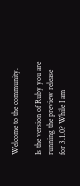Welcome to the community.

Is the version of Ruby you are running the preview release for 3.1.0? While I am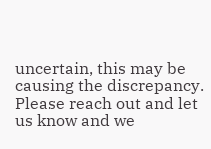uncertain, this may be causing the discrepancy. Please reach out and let us know and we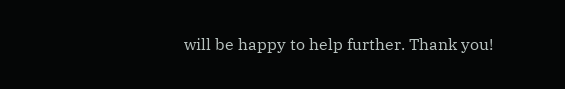will be happy to help further. Thank you!